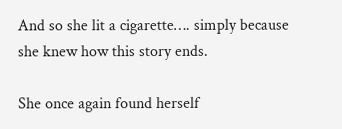And so she lit a cigarette…. simply because she knew how this story ends.

She once again found herself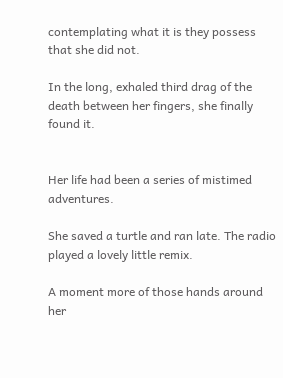contemplating what it is they possess that she did not.

In the long, exhaled third drag of the death between her fingers, she finally found it.


Her life had been a series of mistimed adventures.

She saved a turtle and ran late. The radio played a lovely little remix.

A moment more of those hands around her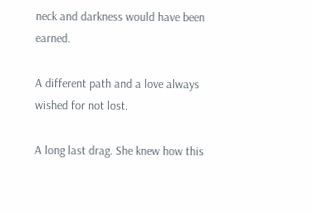neck and darkness would have been earned.

A different path and a love always wished for not lost.

A long last drag. She knew how this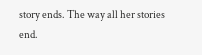story ends. The way all her stories end.